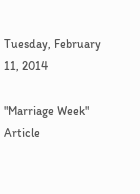Tuesday, February 11, 2014

"Marriage Week" Article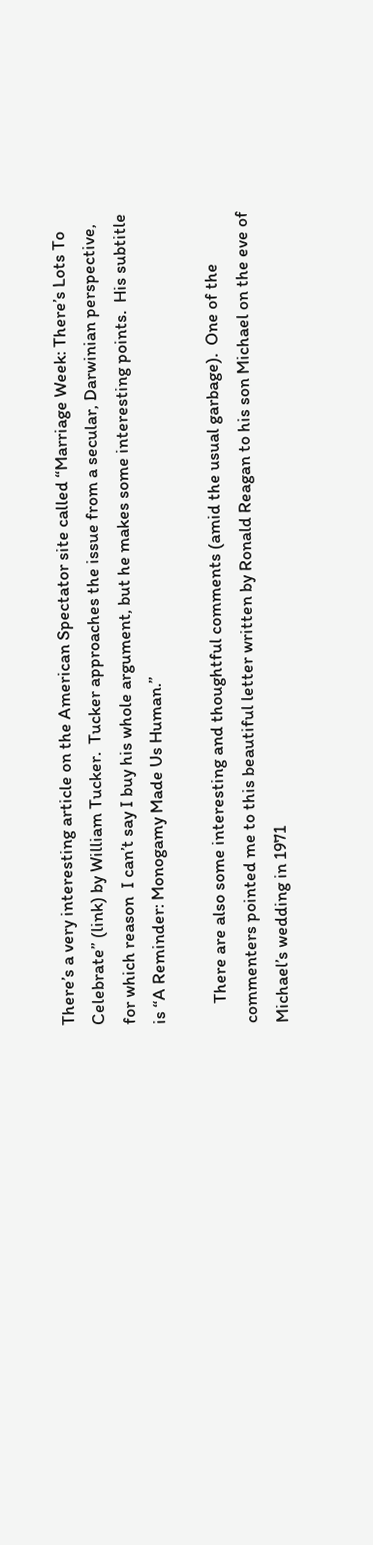There’s a very interesting article on the American Spectator site called “Marriage Week: There’s Lots To Celebrate” (link) by William Tucker.  Tucker approaches the issue from a secular, Darwinian perspective, for which reason  I can’t say I buy his whole argument, but he makes some interesting points.  His subtitle is “A Reminder: Monogamy Made Us Human.”

     There are also some interesting and thoughtful comments (amid the usual garbage).  One of the commenters pointed me to this beautiful letter written by Ronald Reagan to his son Michael on the eve of Michael’s wedding in 1971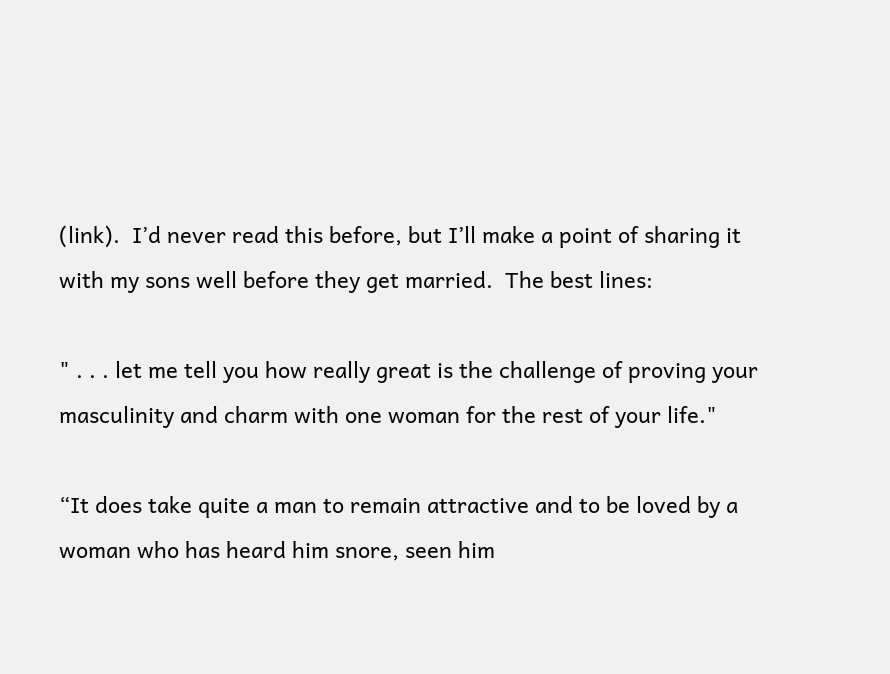(link).  I’d never read this before, but I’ll make a point of sharing it with my sons well before they get married.  The best lines:

" . . . let me tell you how really great is the challenge of proving your masculinity and charm with one woman for the rest of your life."

“It does take quite a man to remain attractive and to be loved by a woman who has heard him snore, seen him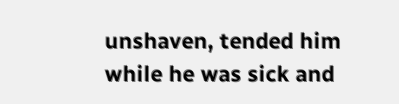unshaven, tended him while he was sick and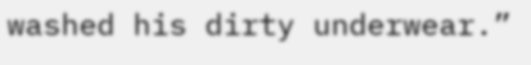washed his dirty underwear.”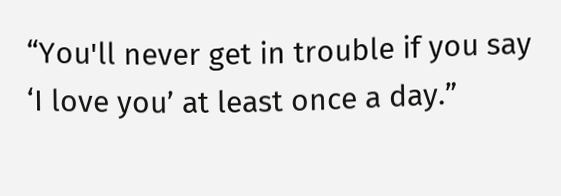“You'll never get in trouble if you say ‘I love you’ at least once a day.”